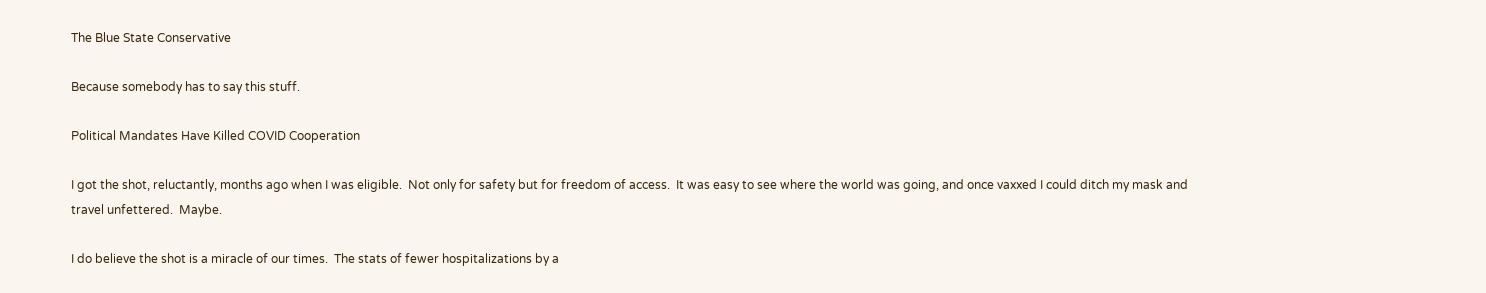The Blue State Conservative

Because somebody has to say this stuff.

Political Mandates Have Killed COVID Cooperation

I got the shot, reluctantly, months ago when I was eligible.  Not only for safety but for freedom of access.  It was easy to see where the world was going, and once vaxxed I could ditch my mask and travel unfettered.  Maybe.

I do believe the shot is a miracle of our times.  The stats of fewer hospitalizations by a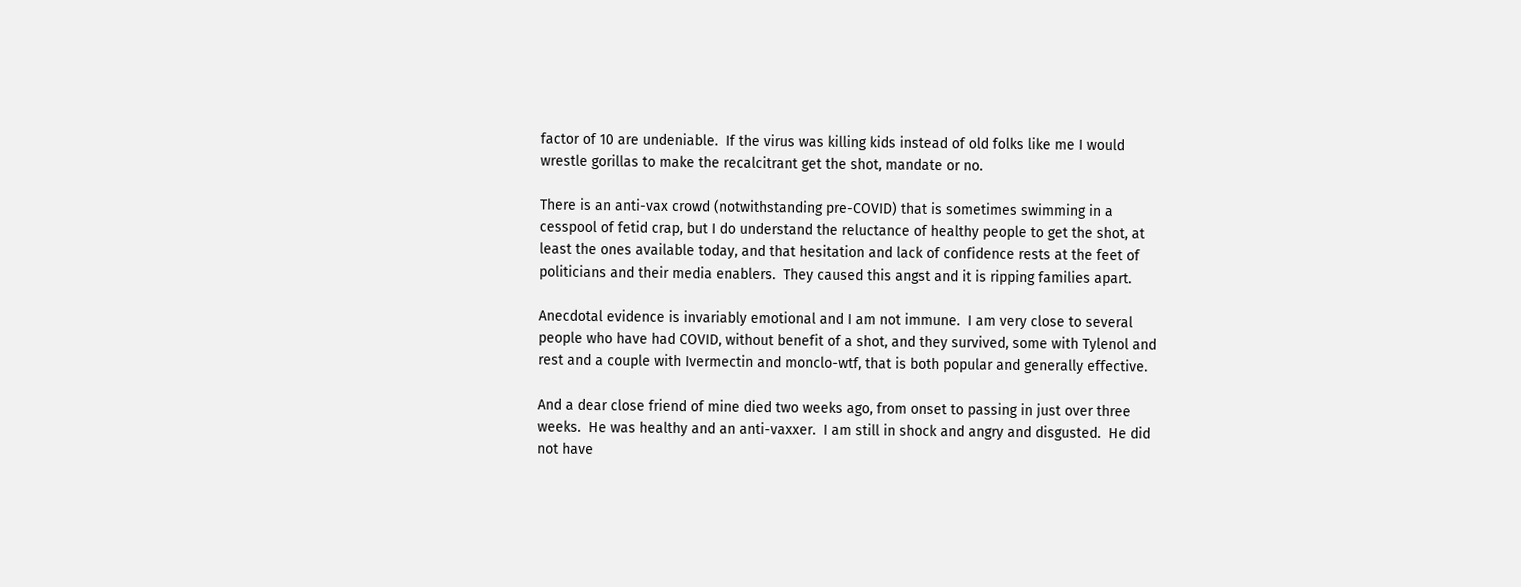factor of 10 are undeniable.  If the virus was killing kids instead of old folks like me I would wrestle gorillas to make the recalcitrant get the shot, mandate or no.

There is an anti-vax crowd (notwithstanding pre-COVID) that is sometimes swimming in a cesspool of fetid crap, but I do understand the reluctance of healthy people to get the shot, at least the ones available today, and that hesitation and lack of confidence rests at the feet of politicians and their media enablers.  They caused this angst and it is ripping families apart.

Anecdotal evidence is invariably emotional and I am not immune.  I am very close to several people who have had COVID, without benefit of a shot, and they survived, some with Tylenol and rest and a couple with Ivermectin and monclo-wtf, that is both popular and generally effective.

And a dear close friend of mine died two weeks ago, from onset to passing in just over three weeks.  He was healthy and an anti-vaxxer.  I am still in shock and angry and disgusted.  He did not have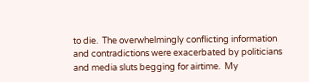to die.  The overwhelmingly conflicting information and contradictions were exacerbated by politicians and media sluts begging for airtime.  My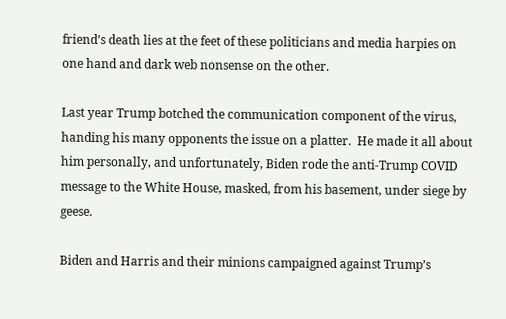friend’s death lies at the feet of these politicians and media harpies on one hand and dark web nonsense on the other.

Last year Trump botched the communication component of the virus, handing his many opponents the issue on a platter.  He made it all about him personally, and unfortunately, Biden rode the anti-Trump COVID message to the White House, masked, from his basement, under siege by geese.

Biden and Harris and their minions campaigned against Trump’s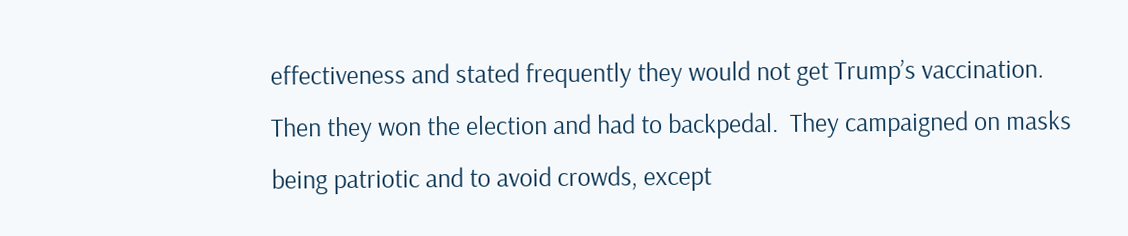effectiveness and stated frequently they would not get Trump’s vaccination.  Then they won the election and had to backpedal.  They campaigned on masks being patriotic and to avoid crowds, except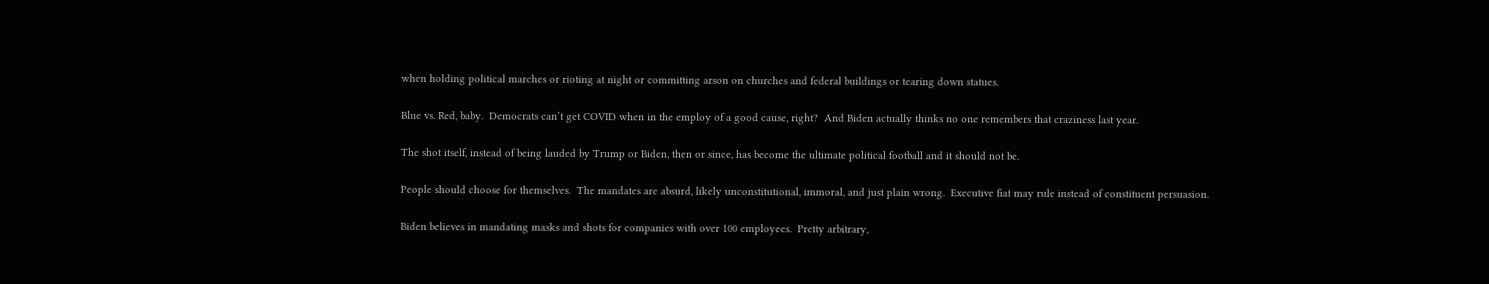when holding political marches or rioting at night or committing arson on churches and federal buildings or tearing down statues.

Blue vs. Red, baby.  Democrats can’t get COVID when in the employ of a good cause, right?  And Biden actually thinks no one remembers that craziness last year.

The shot itself, instead of being lauded by Trump or Biden, then or since, has become the ultimate political football and it should not be.

People should choose for themselves.  The mandates are absurd, likely unconstitutional, immoral, and just plain wrong.  Executive fiat may rule instead of constituent persuasion.

Biden believes in mandating masks and shots for companies with over 100 employees.  Pretty arbitrary,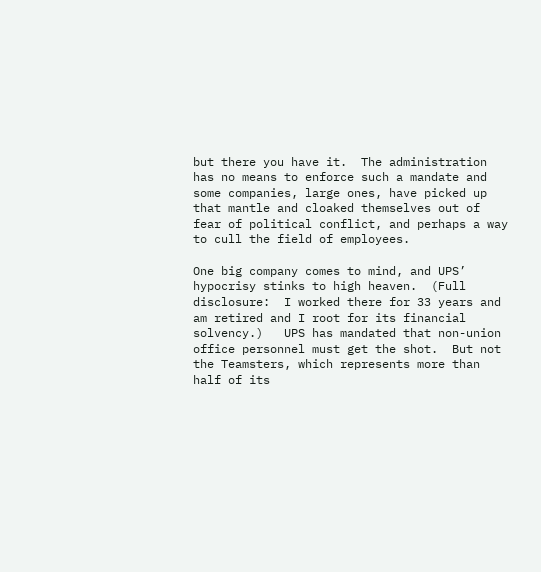but there you have it.  The administration has no means to enforce such a mandate and some companies, large ones, have picked up that mantle and cloaked themselves out of fear of political conflict, and perhaps a way to cull the field of employees.

One big company comes to mind, and UPS’ hypocrisy stinks to high heaven.  (Full disclosure:  I worked there for 33 years and am retired and I root for its financial solvency.)   UPS has mandated that non-union office personnel must get the shot.  But not the Teamsters, which represents more than half of its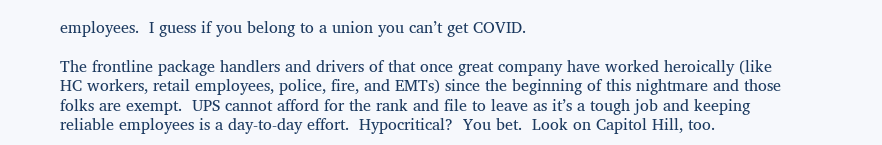employees.  I guess if you belong to a union you can’t get COVID.

The frontline package handlers and drivers of that once great company have worked heroically (like HC workers, retail employees, police, fire, and EMTs) since the beginning of this nightmare and those folks are exempt.  UPS cannot afford for the rank and file to leave as it’s a tough job and keeping reliable employees is a day-to-day effort.  Hypocritical?  You bet.  Look on Capitol Hill, too.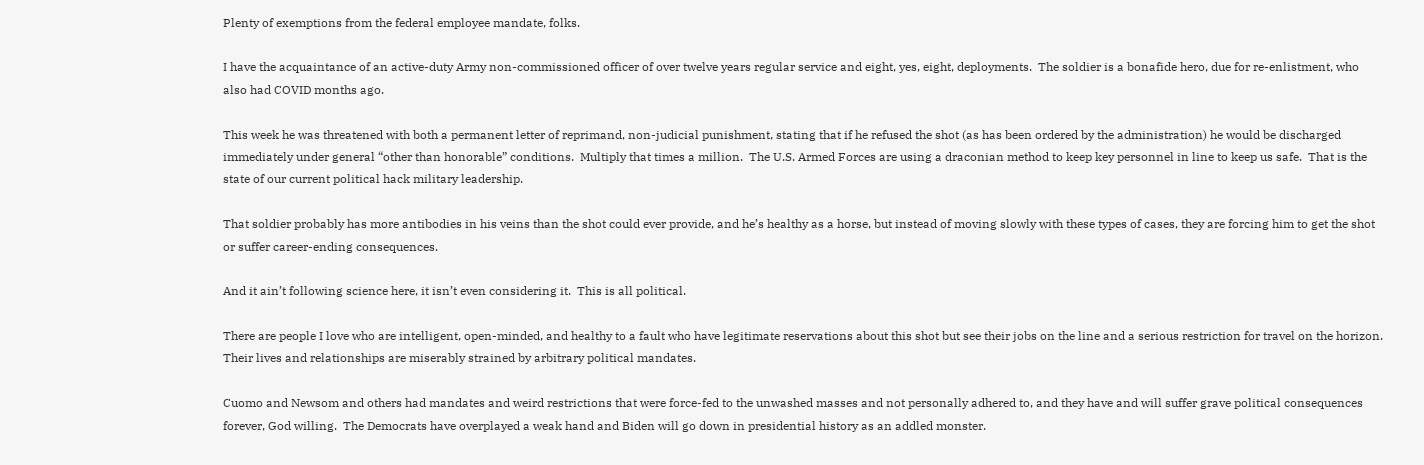Plenty of exemptions from the federal employee mandate, folks.

I have the acquaintance of an active-duty Army non-commissioned officer of over twelve years regular service and eight, yes, eight, deployments.  The soldier is a bonafide hero, due for re-enlistment, who also had COVID months ago.

This week he was threatened with both a permanent letter of reprimand, non-judicial punishment, stating that if he refused the shot (as has been ordered by the administration) he would be discharged immediately under general “other than honorable” conditions.  Multiply that times a million.  The U.S. Armed Forces are using a draconian method to keep key personnel in line to keep us safe.  That is the state of our current political hack military leadership.

That soldier probably has more antibodies in his veins than the shot could ever provide, and he’s healthy as a horse, but instead of moving slowly with these types of cases, they are forcing him to get the shot or suffer career-ending consequences.

And it ain’t following science here, it isn’t even considering it.  This is all political.

There are people I love who are intelligent, open-minded, and healthy to a fault who have legitimate reservations about this shot but see their jobs on the line and a serious restriction for travel on the horizon.  Their lives and relationships are miserably strained by arbitrary political mandates.

Cuomo and Newsom and others had mandates and weird restrictions that were force-fed to the unwashed masses and not personally adhered to, and they have and will suffer grave political consequences forever, God willing.  The Democrats have overplayed a weak hand and Biden will go down in presidential history as an addled monster.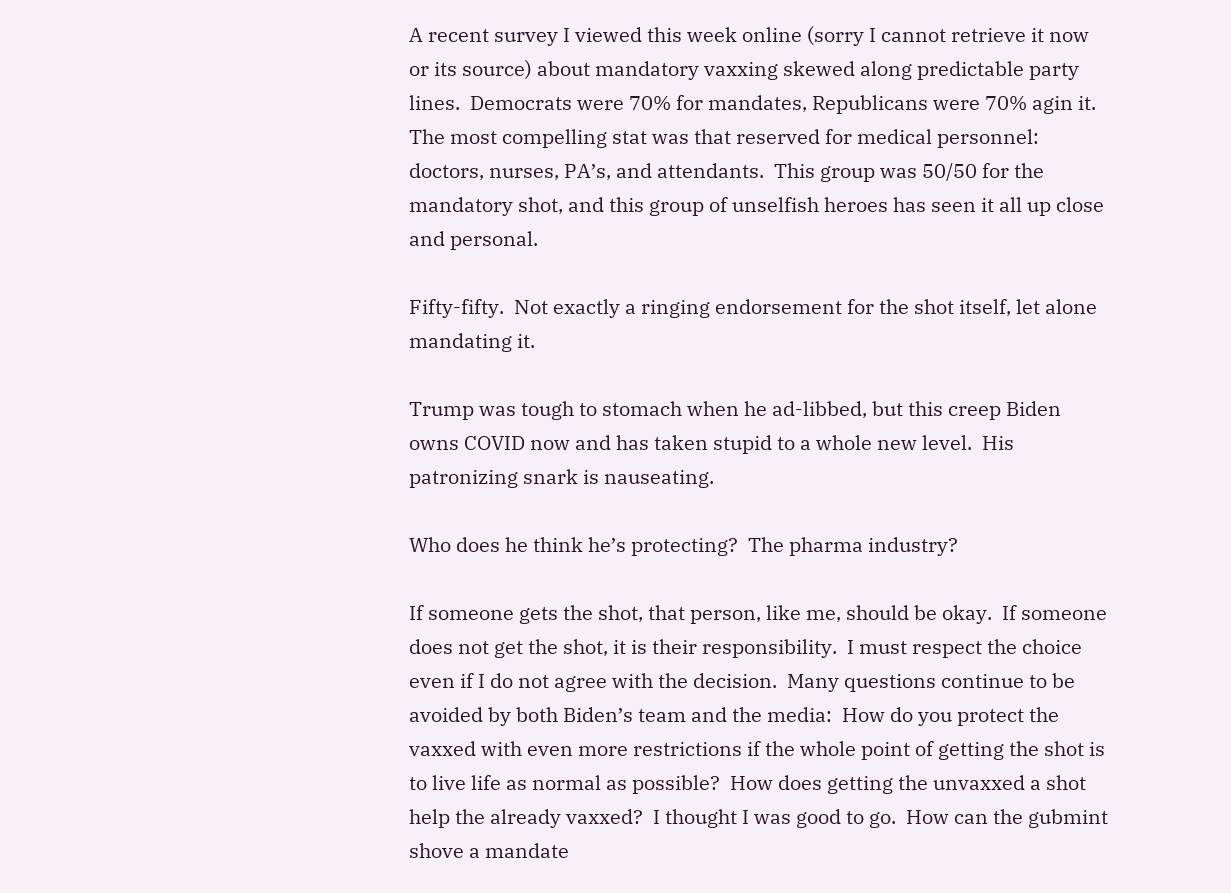A recent survey I viewed this week online (sorry I cannot retrieve it now or its source) about mandatory vaxxing skewed along predictable party lines.  Democrats were 70% for mandates, Republicans were 70% agin it.  The most compelling stat was that reserved for medical personnel:  doctors, nurses, PA’s, and attendants.  This group was 50/50 for the mandatory shot, and this group of unselfish heroes has seen it all up close and personal.

Fifty-fifty.  Not exactly a ringing endorsement for the shot itself, let alone mandating it.

Trump was tough to stomach when he ad-libbed, but this creep Biden owns COVID now and has taken stupid to a whole new level.  His patronizing snark is nauseating.

Who does he think he’s protecting?  The pharma industry?

If someone gets the shot, that person, like me, should be okay.  If someone does not get the shot, it is their responsibility.  I must respect the choice even if I do not agree with the decision.  Many questions continue to be avoided by both Biden’s team and the media:  How do you protect the vaxxed with even more restrictions if the whole point of getting the shot is to live life as normal as possible?  How does getting the unvaxxed a shot help the already vaxxed?  I thought I was good to go.  How can the gubmint shove a mandate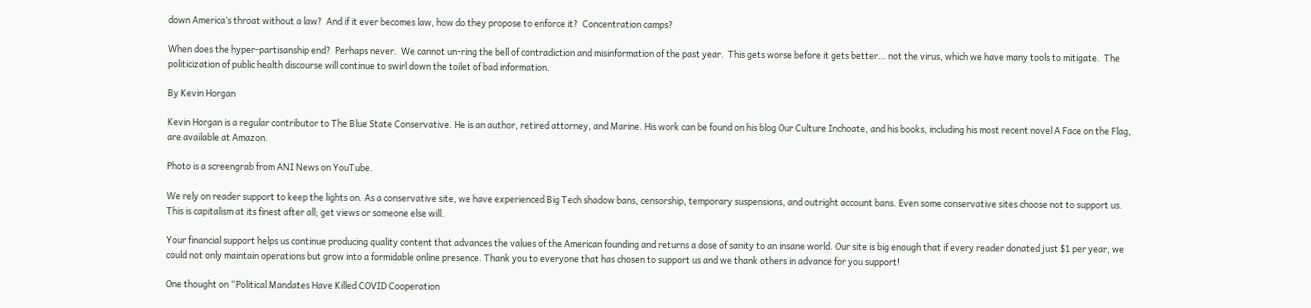down America’s throat without a law?  And if it ever becomes law, how do they propose to enforce it?  Concentration camps?

When does the hyper-partisanship end?  Perhaps never.  We cannot un-ring the bell of contradiction and misinformation of the past year.  This gets worse before it gets better… not the virus, which we have many tools to mitigate.  The politicization of public health discourse will continue to swirl down the toilet of bad information.

By Kevin Horgan

Kevin Horgan is a regular contributor to The Blue State Conservative. He is an author, retired attorney, and Marine. His work can be found on his blog Our Culture Inchoate, and his books, including his most recent novel A Face on the Flag, are available at Amazon.

Photo is a screengrab from ANI News on YouTube.

We rely on reader support to keep the lights on. As a conservative site, we have experienced Big Tech shadow bans, censorship, temporary suspensions, and outright account bans. Even some conservative sites choose not to support us. This is capitalism at its finest after all; get views or someone else will.

Your financial support helps us continue producing quality content that advances the values of the American founding and returns a dose of sanity to an insane world. Our site is big enough that if every reader donated just $1 per year, we could not only maintain operations but grow into a formidable online presence. Thank you to everyone that has chosen to support us and we thank others in advance for you support!

One thought on “Political Mandates Have Killed COVID Cooperation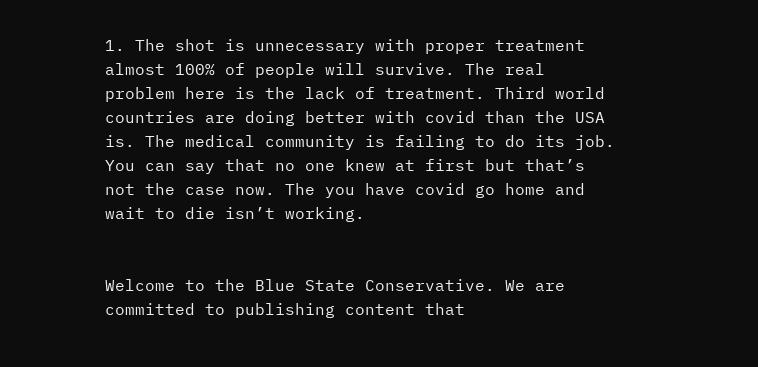1. The shot is unnecessary with proper treatment almost 100% of people will survive. The real problem here is the lack of treatment. Third world countries are doing better with covid than the USA is. The medical community is failing to do its job. You can say that no one knew at first but that’s not the case now. The you have covid go home and wait to die isn’t working.


Welcome to the Blue State Conservative. We are committed to publishing content that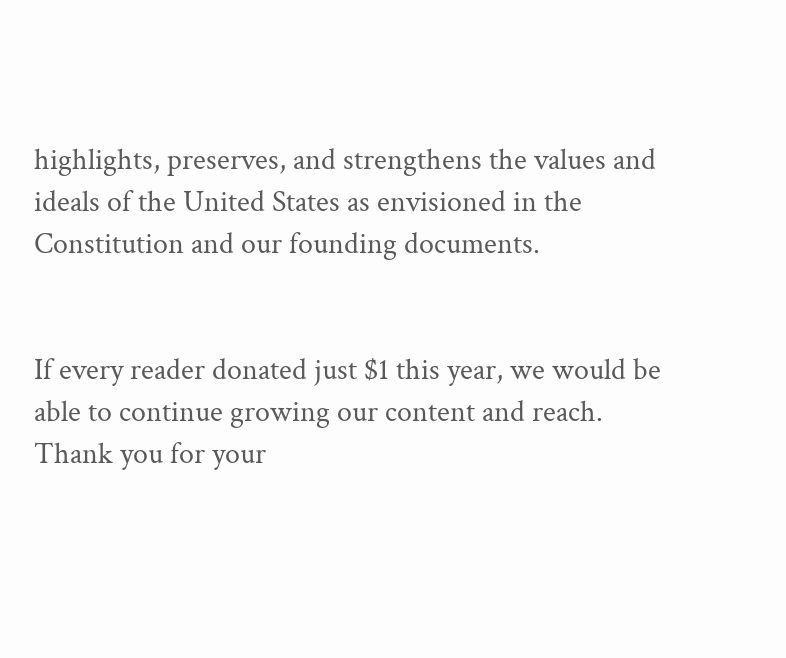highlights, preserves, and strengthens the values and ideals of the United States as envisioned in the Constitution and our founding documents.


If every reader donated just $1 this year, we would be able to continue growing our content and reach. Thank you for your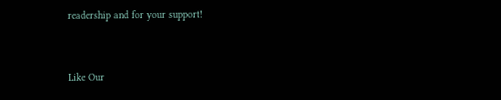readership and for your support!


Like Our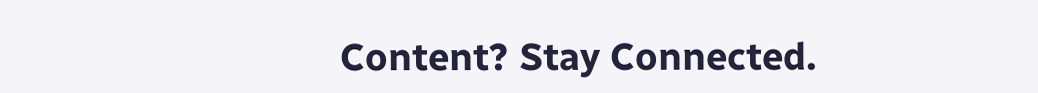Content? Stay Connected.